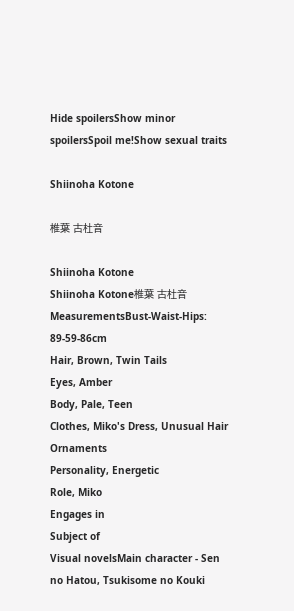Hide spoilersShow minor spoilersSpoil me!Show sexual traits

Shiinoha Kotone

椎葉 古杜音

Shiinoha Kotone
Shiinoha Kotone椎葉 古杜音
MeasurementsBust-Waist-Hips: 89-59-86cm
Hair, Brown, Twin Tails
Eyes, Amber
Body, Pale, Teen
Clothes, Miko's Dress, Unusual Hair Ornaments
Personality, Energetic
Role, Miko
Engages in
Subject of
Visual novelsMain character - Sen no Hatou, Tsukisome no Kouki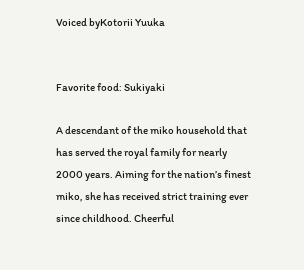Voiced byKotorii Yuuka


Favorite food: Sukiyaki

A descendant of the miko household that has served the royal family for nearly 2000 years. Aiming for the nation’s finest miko, she has received strict training ever since childhood. Cheerful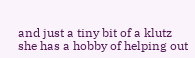and just a tiny bit of a klutz she has a hobby of helping out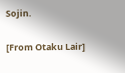Sojin.

[From Otaku Lair]